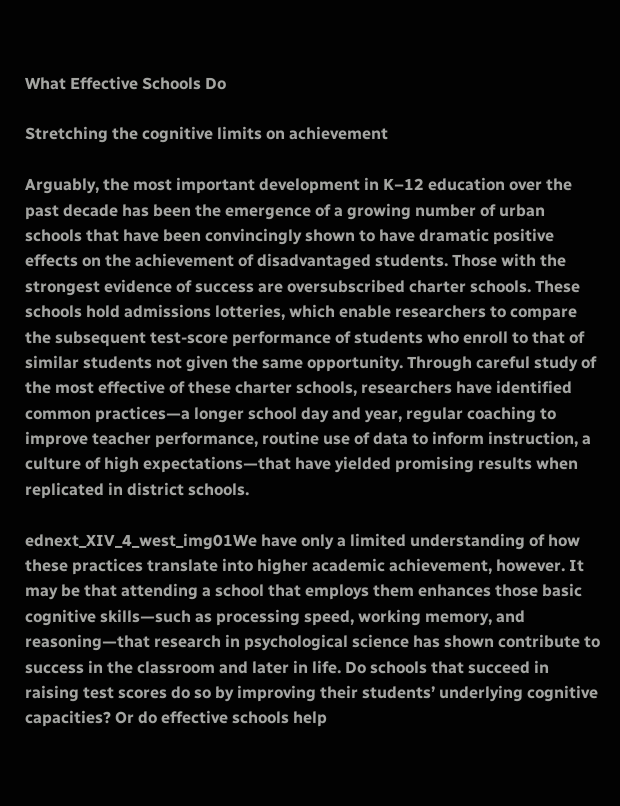What Effective Schools Do

Stretching the cognitive limits on achievement

Arguably, the most important development in K–12 education over the past decade has been the emergence of a growing number of urban schools that have been convincingly shown to have dramatic positive effects on the achievement of disadvantaged students. Those with the strongest evidence of success are oversubscribed charter schools. These schools hold admissions lotteries, which enable researchers to compare the subsequent test-score performance of students who enroll to that of similar students not given the same opportunity. Through careful study of the most effective of these charter schools, researchers have identified common practices—a longer school day and year, regular coaching to improve teacher performance, routine use of data to inform instruction, a culture of high expectations—that have yielded promising results when replicated in district schools.

ednext_XIV_4_west_img01We have only a limited understanding of how these practices translate into higher academic achievement, however. It may be that attending a school that employs them enhances those basic cognitive skills—such as processing speed, working memory, and reasoning—that research in psychological science has shown contribute to success in the classroom and later in life. Do schools that succeed in raising test scores do so by improving their students’ underlying cognitive capacities? Or do effective schools help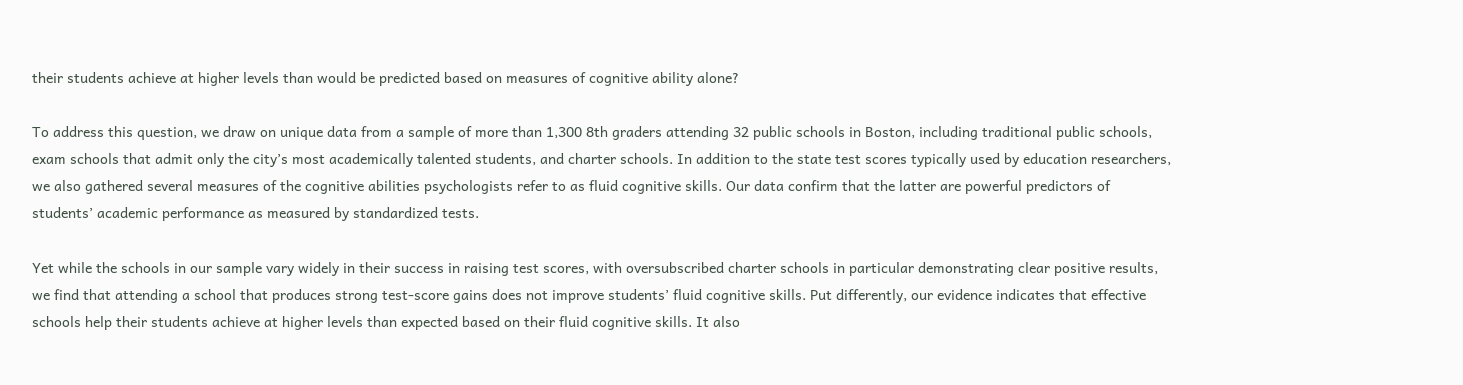their students achieve at higher levels than would be predicted based on measures of cognitive ability alone?

To address this question, we draw on unique data from a sample of more than 1,300 8th graders attending 32 public schools in Boston, including traditional public schools, exam schools that admit only the city’s most academically talented students, and charter schools. In addition to the state test scores typically used by education researchers, we also gathered several measures of the cognitive abilities psychologists refer to as fluid cognitive skills. Our data confirm that the latter are powerful predictors of students’ academic performance as measured by standardized tests.

Yet while the schools in our sample vary widely in their success in raising test scores, with oversubscribed charter schools in particular demonstrating clear positive results, we find that attending a school that produces strong test-score gains does not improve students’ fluid cognitive skills. Put differently, our evidence indicates that effective schools help their students achieve at higher levels than expected based on their fluid cognitive skills. It also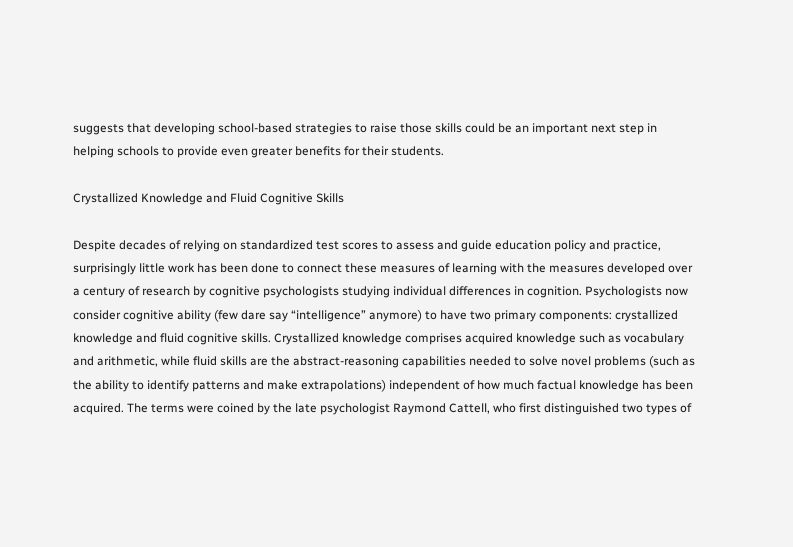suggests that developing school-based strategies to raise those skills could be an important next step in helping schools to provide even greater benefits for their students.

Crystallized Knowledge and Fluid Cognitive Skills

Despite decades of relying on standardized test scores to assess and guide education policy and practice, surprisingly little work has been done to connect these measures of learning with the measures developed over a century of research by cognitive psychologists studying individual differences in cognition. Psychologists now consider cognitive ability (few dare say “intelligence” anymore) to have two primary components: crystallized knowledge and fluid cognitive skills. Crystallized knowledge comprises acquired knowledge such as vocabulary and arithmetic, while fluid skills are the abstract-reasoning capabilities needed to solve novel problems (such as the ability to identify patterns and make extrapolations) independent of how much factual knowledge has been acquired. The terms were coined by the late psychologist Raymond Cattell, who first distinguished two types of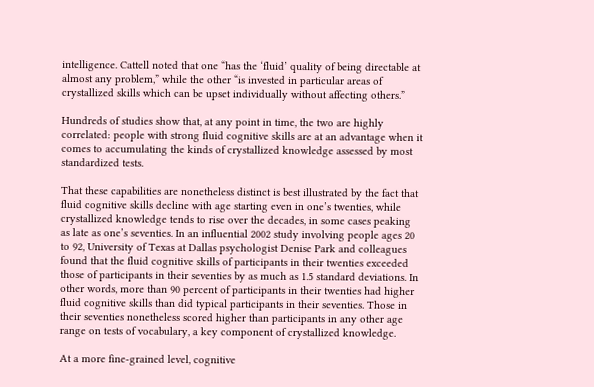intelligence. Cattell noted that one “has the ‘fluid’ quality of being directable at almost any problem,” while the other “is invested in particular areas of crystallized skills which can be upset individually without affecting others.”

Hundreds of studies show that, at any point in time, the two are highly correlated: people with strong fluid cognitive skills are at an advantage when it comes to accumulating the kinds of crystallized knowledge assessed by most standardized tests.

That these capabilities are nonetheless distinct is best illustrated by the fact that fluid cognitive skills decline with age starting even in one’s twenties, while crystallized knowledge tends to rise over the decades, in some cases peaking as late as one’s seventies. In an influential 2002 study involving people ages 20 to 92, University of Texas at Dallas psychologist Denise Park and colleagues found that the fluid cognitive skills of participants in their twenties exceeded those of participants in their seventies by as much as 1.5 standard deviations. In other words, more than 90 percent of participants in their twenties had higher fluid cognitive skills than did typical participants in their seventies. Those in their seventies nonetheless scored higher than participants in any other age range on tests of vocabulary, a key component of crystallized knowledge.

At a more fine-grained level, cognitive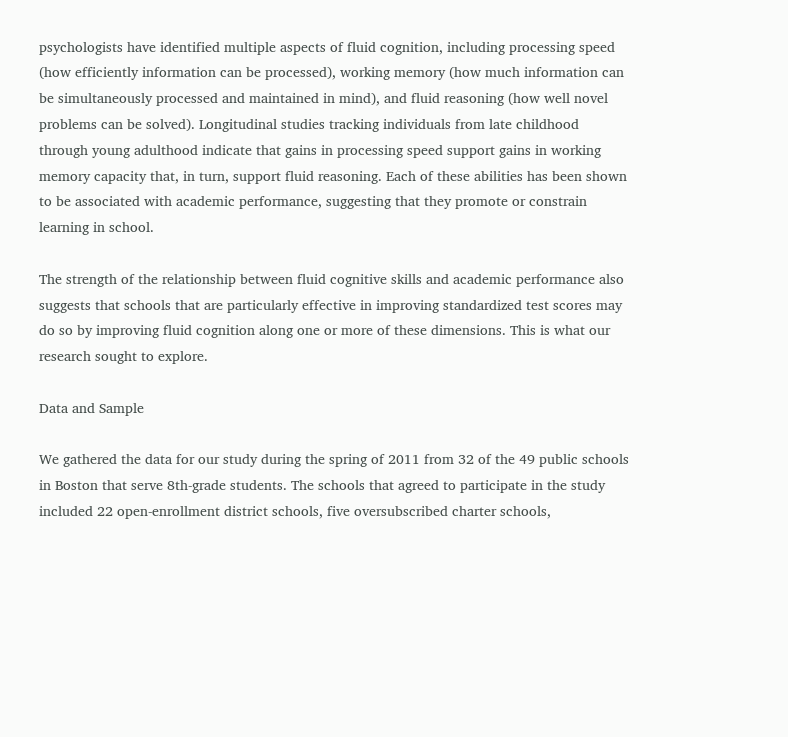psychologists have identified multiple aspects of fluid cognition, including processing speed (how efficiently information can be processed), working memory (how much information can be simultaneously processed and maintained in mind), and fluid reasoning (how well novel problems can be solved). Longitudinal studies tracking individuals from late childhood through young adulthood indicate that gains in processing speed support gains in working memory capacity that, in turn, support fluid reasoning. Each of these abilities has been shown to be associated with academic performance, suggesting that they promote or constrain learning in school.

The strength of the relationship between fluid cognitive skills and academic performance also suggests that schools that are particularly effective in improving standardized test scores may do so by improving fluid cognition along one or more of these dimensions. This is what our research sought to explore.

Data and Sample

We gathered the data for our study during the spring of 2011 from 32 of the 49 public schools in Boston that serve 8th-grade students. The schools that agreed to participate in the study included 22 open-enrollment district schools, five oversubscribed charter schools,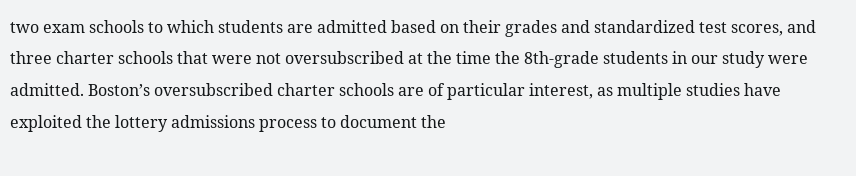two exam schools to which students are admitted based on their grades and standardized test scores, and three charter schools that were not oversubscribed at the time the 8th-grade students in our study were admitted. Boston’s oversubscribed charter schools are of particular interest, as multiple studies have exploited the lottery admissions process to document the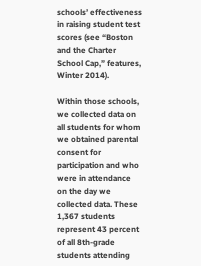schools’ effectiveness in raising student test scores (see “Boston and the Charter School Cap,” features, Winter 2014).

Within those schools, we collected data on all students for whom we obtained parental consent for participation and who were in attendance on the day we collected data. These 1,367 students represent 43 percent of all 8th-grade students attending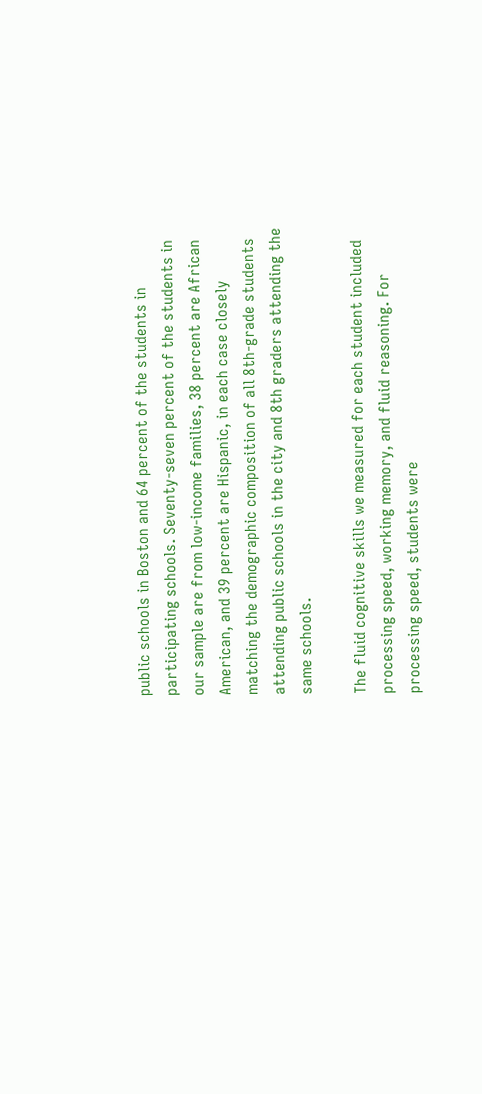public schools in Boston and 64 percent of the students in participating schools. Seventy-seven percent of the students in our sample are from low-income families, 38 percent are African American, and 39 percent are Hispanic, in each case closely matching the demographic composition of all 8th-grade students attending public schools in the city and 8th graders attending the same schools.

The fluid cognitive skills we measured for each student included processing speed, working memory, and fluid reasoning. For processing speed, students were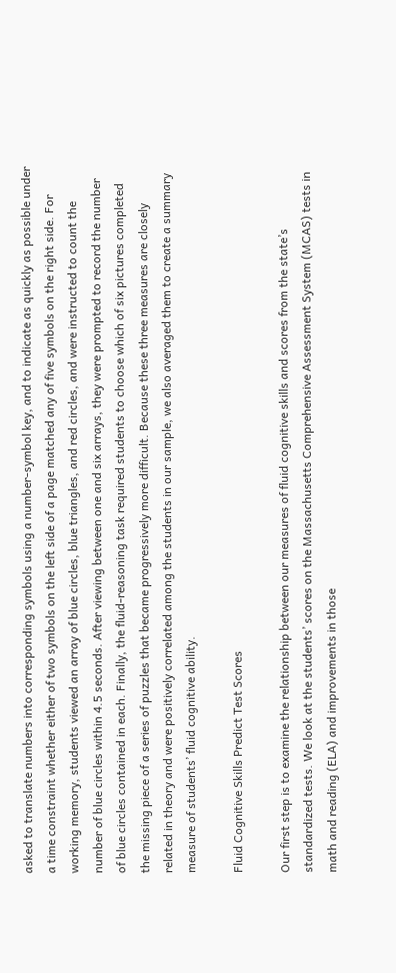asked to translate numbers into corresponding symbols using a number-symbol key, and to indicate as quickly as possible under a time constraint whether either of two symbols on the left side of a page matched any of five symbols on the right side. For working memory, students viewed an array of blue circles, blue triangles, and red circles, and were instructed to count the number of blue circles within 4.5 seconds. After viewing between one and six arrays, they were prompted to record the number of blue circles contained in each. Finally, the fluid-reasoning task required students to choose which of six pictures completed the missing piece of a series of puzzles that became progressively more difficult. Because these three measures are closely related in theory and were positively correlated among the students in our sample, we also averaged them to create a summary measure of students’ fluid cognitive ability.

Fluid Cognitive Skills Predict Test Scores

Our first step is to examine the relationship between our measures of fluid cognitive skills and scores from the state’s standardized tests. We look at the students’ scores on the Massachusetts Comprehensive Assessment System (MCAS) tests in math and reading (ELA) and improvements in those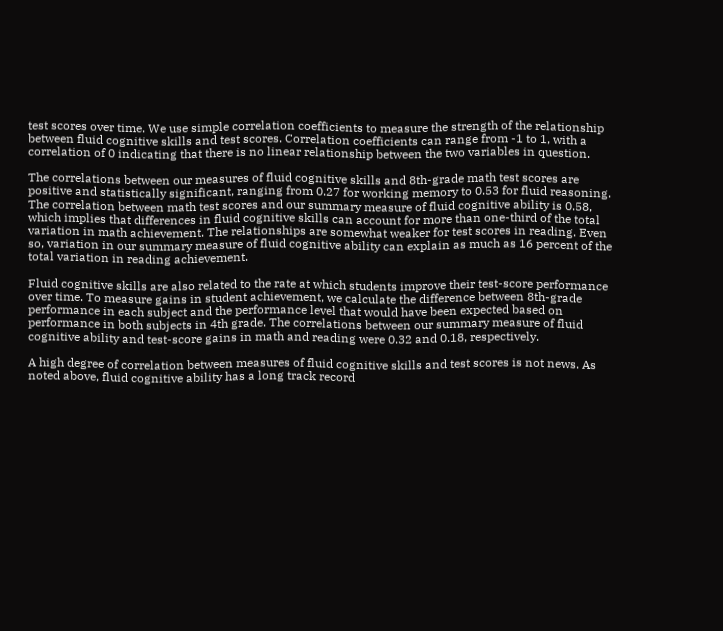test scores over time. We use simple correlation coefficients to measure the strength of the relationship between fluid cognitive skills and test scores. Correlation coefficients can range from -1 to 1, with a correlation of 0 indicating that there is no linear relationship between the two variables in question.

The correlations between our measures of fluid cognitive skills and 8th-grade math test scores are positive and statistically significant, ranging from 0.27 for working memory to 0.53 for fluid reasoning. The correlation between math test scores and our summary measure of fluid cognitive ability is 0.58, which implies that differences in fluid cognitive skills can account for more than one-third of the total variation in math achievement. The relationships are somewhat weaker for test scores in reading. Even so, variation in our summary measure of fluid cognitive ability can explain as much as 16 percent of the total variation in reading achievement.

Fluid cognitive skills are also related to the rate at which students improve their test-score performance over time. To measure gains in student achievement, we calculate the difference between 8th-grade performance in each subject and the performance level that would have been expected based on performance in both subjects in 4th grade. The correlations between our summary measure of fluid cognitive ability and test-score gains in math and reading were 0.32 and 0.18, respectively.

A high degree of correlation between measures of fluid cognitive skills and test scores is not news. As noted above, fluid cognitive ability has a long track record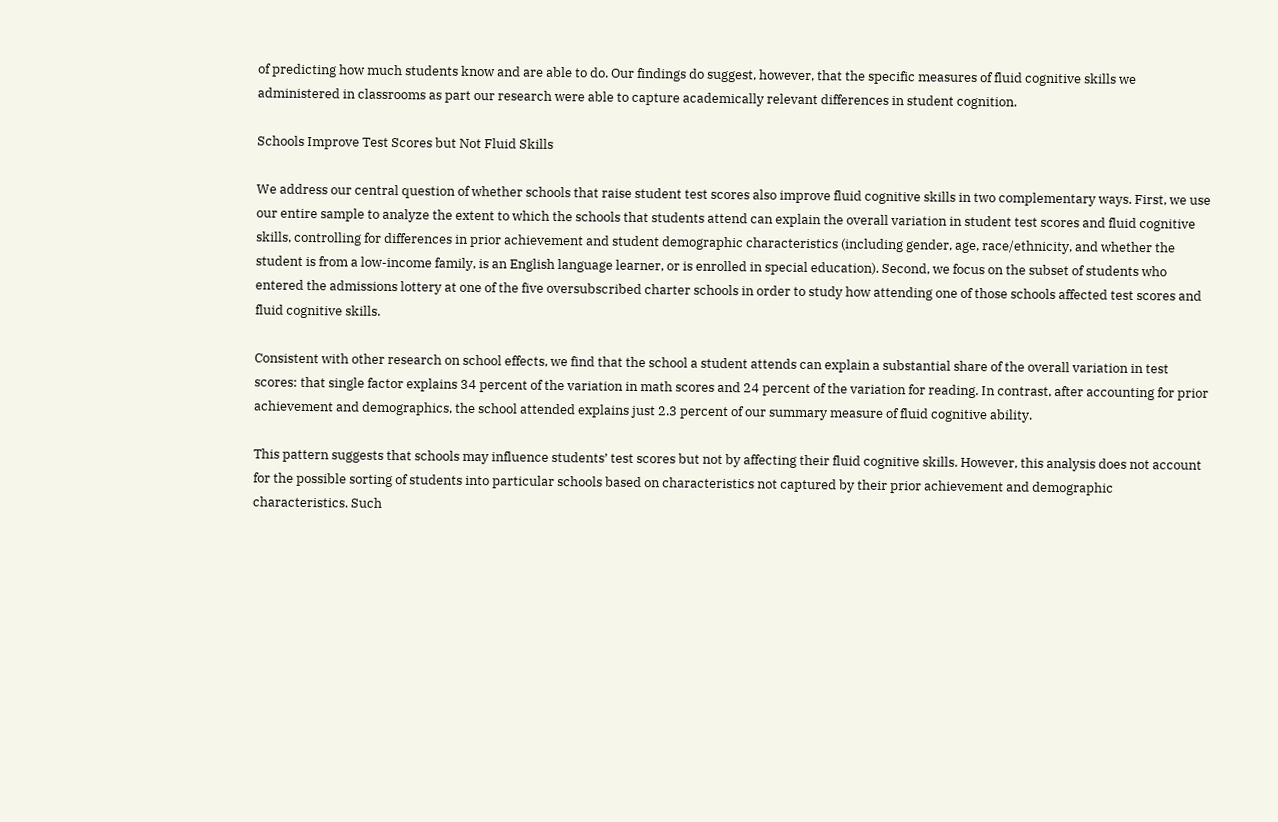of predicting how much students know and are able to do. Our findings do suggest, however, that the specific measures of fluid cognitive skills we administered in classrooms as part our research were able to capture academically relevant differences in student cognition.

Schools Improve Test Scores but Not Fluid Skills

We address our central question of whether schools that raise student test scores also improve fluid cognitive skills in two complementary ways. First, we use our entire sample to analyze the extent to which the schools that students attend can explain the overall variation in student test scores and fluid cognitive skills, controlling for differences in prior achievement and student demographic characteristics (including gender, age, race/ethnicity, and whether the student is from a low-income family, is an English language learner, or is enrolled in special education). Second, we focus on the subset of students who entered the admissions lottery at one of the five oversubscribed charter schools in order to study how attending one of those schools affected test scores and fluid cognitive skills.

Consistent with other research on school effects, we find that the school a student attends can explain a substantial share of the overall variation in test scores: that single factor explains 34 percent of the variation in math scores and 24 percent of the variation for reading. In contrast, after accounting for prior achievement and demographics, the school attended explains just 2.3 percent of our summary measure of fluid cognitive ability.

This pattern suggests that schools may influence students’ test scores but not by affecting their fluid cognitive skills. However, this analysis does not account for the possible sorting of students into particular schools based on characteristics not captured by their prior achievement and demographic characteristics. Such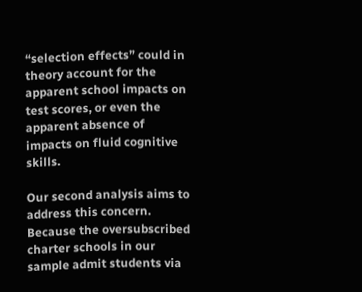“selection effects” could in theory account for the apparent school impacts on test scores, or even the apparent absence of impacts on fluid cognitive skills.

Our second analysis aims to address this concern. Because the oversubscribed charter schools in our sample admit students via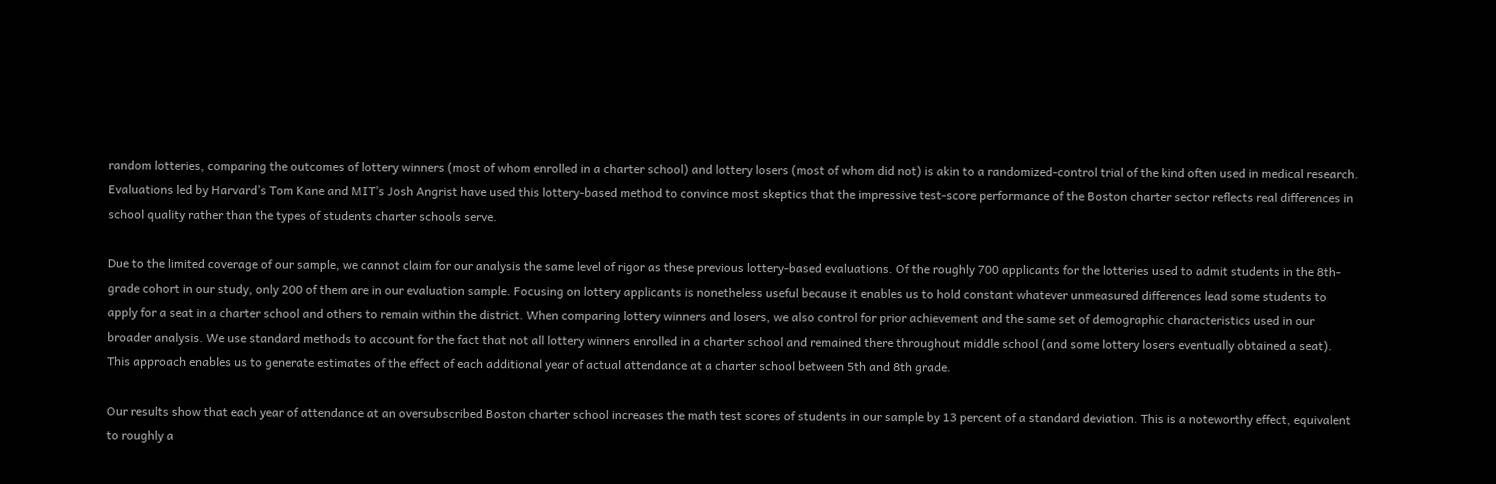random lotteries, comparing the outcomes of lottery winners (most of whom enrolled in a charter school) and lottery losers (most of whom did not) is akin to a randomized-control trial of the kind often used in medical research. Evaluations led by Harvard’s Tom Kane and MIT’s Josh Angrist have used this lottery-based method to convince most skeptics that the impressive test-score performance of the Boston charter sector reflects real differences in school quality rather than the types of students charter schools serve.

Due to the limited coverage of our sample, we cannot claim for our analysis the same level of rigor as these previous lottery-based evaluations. Of the roughly 700 applicants for the lotteries used to admit students in the 8th-grade cohort in our study, only 200 of them are in our evaluation sample. Focusing on lottery applicants is nonetheless useful because it enables us to hold constant whatever unmeasured differences lead some students to apply for a seat in a charter school and others to remain within the district. When comparing lottery winners and losers, we also control for prior achievement and the same set of demographic characteristics used in our broader analysis. We use standard methods to account for the fact that not all lottery winners enrolled in a charter school and remained there throughout middle school (and some lottery losers eventually obtained a seat). This approach enables us to generate estimates of the effect of each additional year of actual attendance at a charter school between 5th and 8th grade.

Our results show that each year of attendance at an oversubscribed Boston charter school increases the math test scores of students in our sample by 13 percent of a standard deviation. This is a noteworthy effect, equivalent to roughly a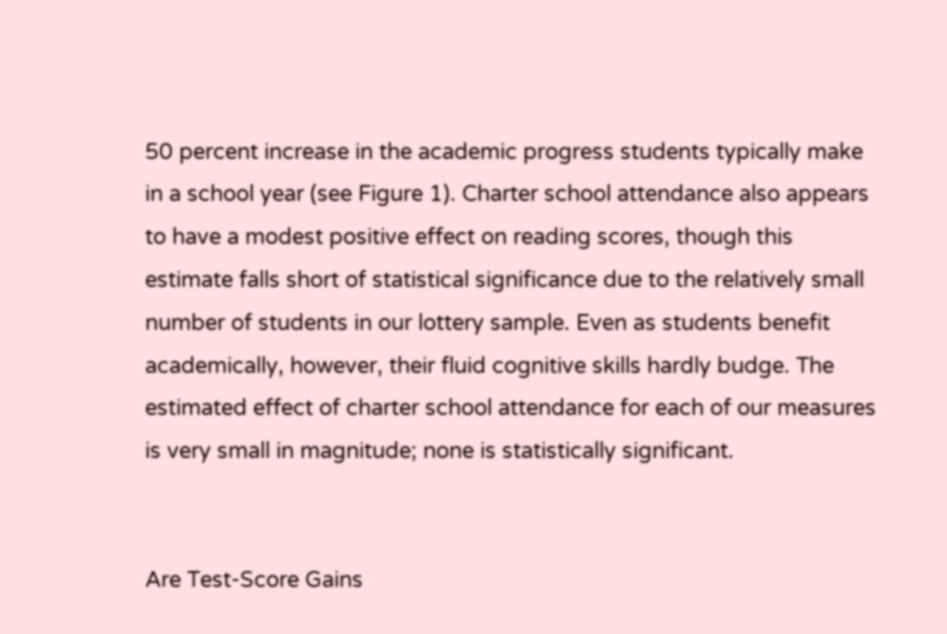50 percent increase in the academic progress students typically make in a school year (see Figure 1). Charter school attendance also appears to have a modest positive effect on reading scores, though this estimate falls short of statistical significance due to the relatively small number of students in our lottery sample. Even as students benefit academically, however, their fluid cognitive skills hardly budge. The estimated effect of charter school attendance for each of our measures is very small in magnitude; none is statistically significant.


Are Test-Score Gains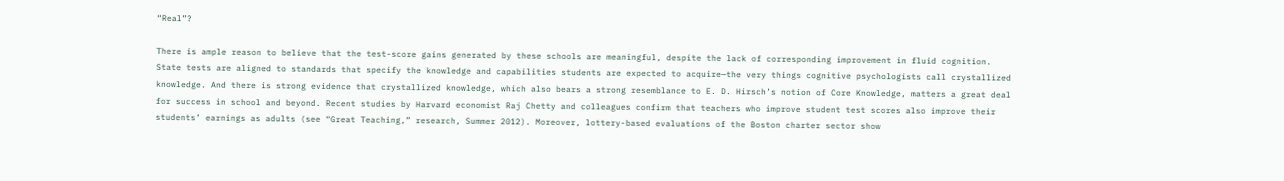“Real”?

There is ample reason to believe that the test-score gains generated by these schools are meaningful, despite the lack of corresponding improvement in fluid cognition. State tests are aligned to standards that specify the knowledge and capabilities students are expected to acquire—the very things cognitive psychologists call crystallized knowledge. And there is strong evidence that crystallized knowledge, which also bears a strong resemblance to E. D. Hirsch’s notion of Core Knowledge, matters a great deal for success in school and beyond. Recent studies by Harvard economist Raj Chetty and colleagues confirm that teachers who improve student test scores also improve their students’ earnings as adults (see “Great Teaching,” research, Summer 2012). Moreover, lottery-based evaluations of the Boston charter sector show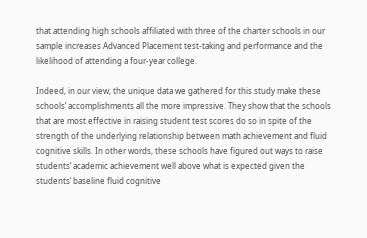that attending high schools affiliated with three of the charter schools in our sample increases Advanced Placement test-taking and performance and the likelihood of attending a four-year college.

Indeed, in our view, the unique data we gathered for this study make these schools’ accomplishments all the more impressive. They show that the schools that are most effective in raising student test scores do so in spite of the strength of the underlying relationship between math achievement and fluid cognitive skills. In other words, these schools have figured out ways to raise students’ academic achievement well above what is expected given the students’ baseline fluid cognitive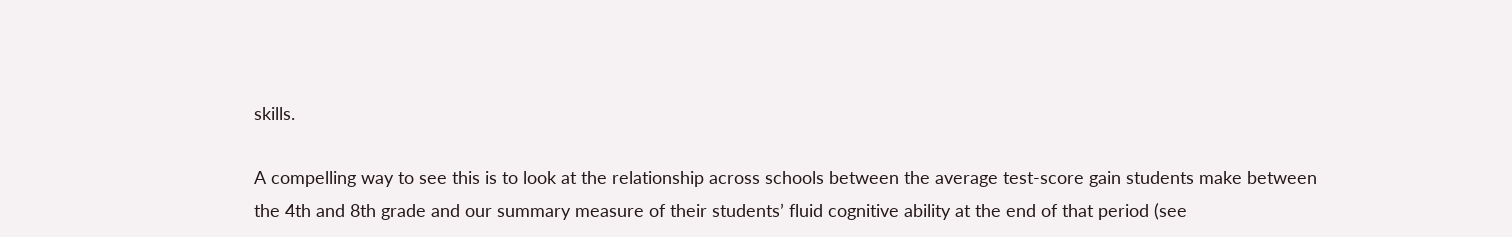skills.

A compelling way to see this is to look at the relationship across schools between the average test-score gain students make between the 4th and 8th grade and our summary measure of their students’ fluid cognitive ability at the end of that period (see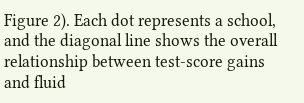Figure 2). Each dot represents a school, and the diagonal line shows the overall relationship between test-score gains and fluid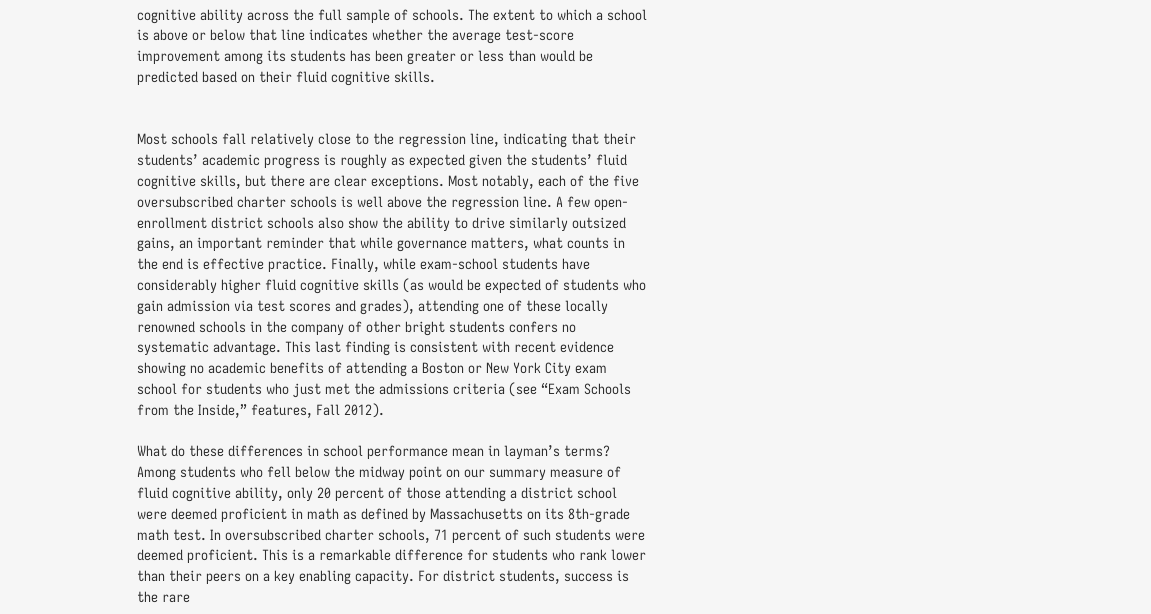cognitive ability across the full sample of schools. The extent to which a school is above or below that line indicates whether the average test-score improvement among its students has been greater or less than would be predicted based on their fluid cognitive skills.


Most schools fall relatively close to the regression line, indicating that their students’ academic progress is roughly as expected given the students’ fluid cognitive skills, but there are clear exceptions. Most notably, each of the five oversubscribed charter schools is well above the regression line. A few open-enrollment district schools also show the ability to drive similarly outsized gains, an important reminder that while governance matters, what counts in the end is effective practice. Finally, while exam-school students have considerably higher fluid cognitive skills (as would be expected of students who gain admission via test scores and grades), attending one of these locally renowned schools in the company of other bright students confers no systematic advantage. This last finding is consistent with recent evidence showing no academic benefits of attending a Boston or New York City exam school for students who just met the admissions criteria (see “Exam Schools from the Inside,” features, Fall 2012).

What do these differences in school performance mean in layman’s terms? Among students who fell below the midway point on our summary measure of fluid cognitive ability, only 20 percent of those attending a district school were deemed proficient in math as defined by Massachusetts on its 8th-grade math test. In oversubscribed charter schools, 71 percent of such students were deemed proficient. This is a remarkable difference for students who rank lower than their peers on a key enabling capacity. For district students, success is the rare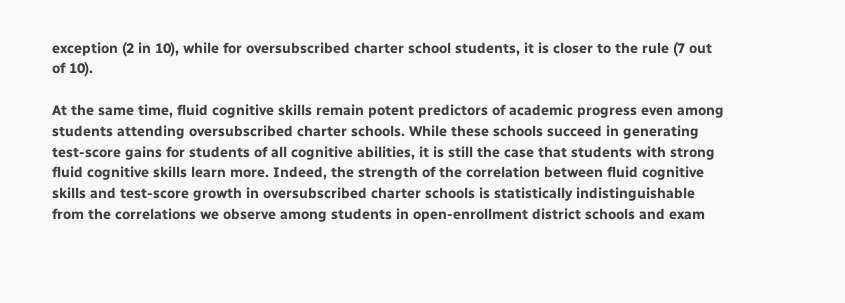exception (2 in 10), while for oversubscribed charter school students, it is closer to the rule (7 out of 10).

At the same time, fluid cognitive skills remain potent predictors of academic progress even among students attending oversubscribed charter schools. While these schools succeed in generating test-score gains for students of all cognitive abilities, it is still the case that students with strong fluid cognitive skills learn more. Indeed, the strength of the correlation between fluid cognitive skills and test-score growth in oversubscribed charter schools is statistically indistinguishable from the correlations we observe among students in open-enrollment district schools and exam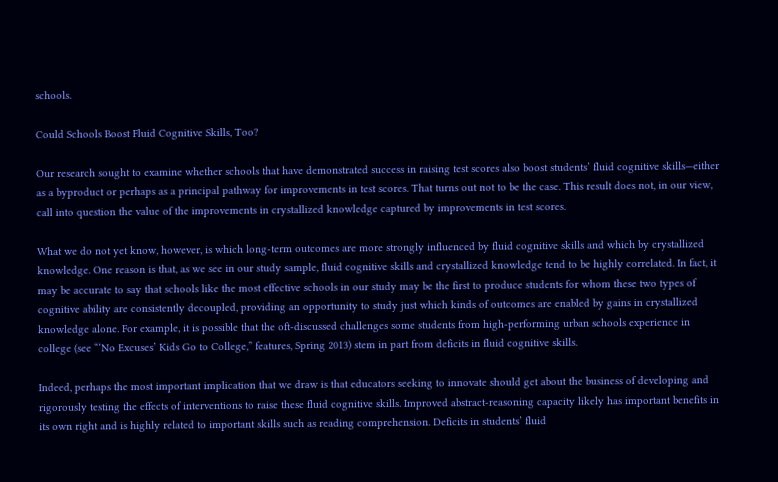schools.

Could Schools Boost Fluid Cognitive Skills, Too?

Our research sought to examine whether schools that have demonstrated success in raising test scores also boost students’ fluid cognitive skills—either as a byproduct or perhaps as a principal pathway for improvements in test scores. That turns out not to be the case. This result does not, in our view, call into question the value of the improvements in crystallized knowledge captured by improvements in test scores.

What we do not yet know, however, is which long-term outcomes are more strongly influenced by fluid cognitive skills and which by crystallized knowledge. One reason is that, as we see in our study sample, fluid cognitive skills and crystallized knowledge tend to be highly correlated. In fact, it may be accurate to say that schools like the most effective schools in our study may be the first to produce students for whom these two types of cognitive ability are consistently decoupled, providing an opportunity to study just which kinds of outcomes are enabled by gains in crystallized knowledge alone. For example, it is possible that the oft-discussed challenges some students from high-performing urban schools experience in college (see “‘No Excuses’ Kids Go to College,” features, Spring 2013) stem in part from deficits in fluid cognitive skills.

Indeed, perhaps the most important implication that we draw is that educators seeking to innovate should get about the business of developing and rigorously testing the effects of interventions to raise these fluid cognitive skills. Improved abstract-reasoning capacity likely has important benefits in its own right and is highly related to important skills such as reading comprehension. Deficits in students’ fluid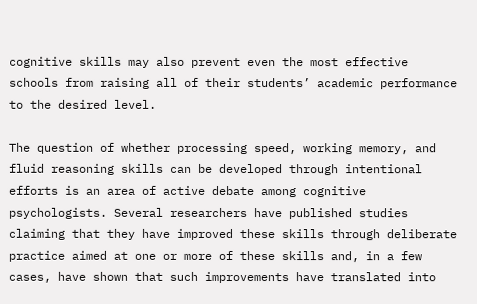cognitive skills may also prevent even the most effective schools from raising all of their students’ academic performance to the desired level.

The question of whether processing speed, working memory, and fluid reasoning skills can be developed through intentional efforts is an area of active debate among cognitive psychologists. Several researchers have published studies claiming that they have improved these skills through deliberate practice aimed at one or more of these skills and, in a few cases, have shown that such improvements have translated into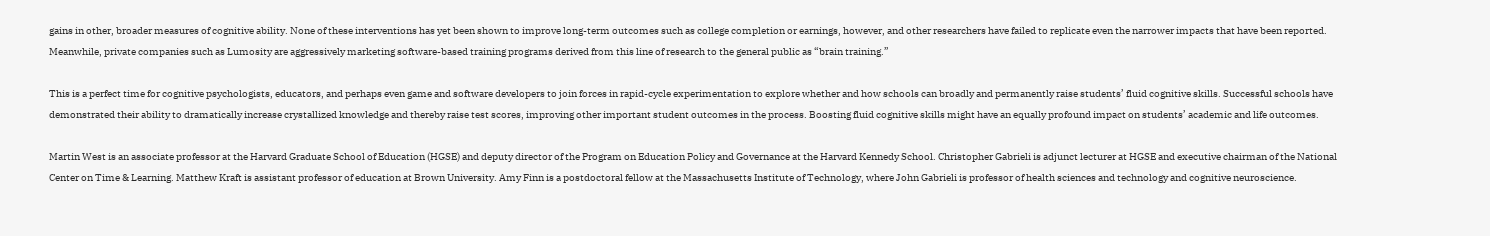gains in other, broader measures of cognitive ability. None of these interventions has yet been shown to improve long-term outcomes such as college completion or earnings, however, and other researchers have failed to replicate even the narrower impacts that have been reported. Meanwhile, private companies such as Lumosity are aggressively marketing software-based training programs derived from this line of research to the general public as “brain training.”

This is a perfect time for cognitive psychologists, educators, and perhaps even game and software developers to join forces in rapid-cycle experimentation to explore whether and how schools can broadly and permanently raise students’ fluid cognitive skills. Successful schools have demonstrated their ability to dramatically increase crystallized knowledge and thereby raise test scores, improving other important student outcomes in the process. Boosting fluid cognitive skills might have an equally profound impact on students’ academic and life outcomes.

Martin West is an associate professor at the Harvard Graduate School of Education (HGSE) and deputy director of the Program on Education Policy and Governance at the Harvard Kennedy School. Christopher Gabrieli is adjunct lecturer at HGSE and executive chairman of the National Center on Time & Learning. Matthew Kraft is assistant professor of education at Brown University. Amy Finn is a postdoctoral fellow at the Massachusetts Institute of Technology, where John Gabrieli is professor of health sciences and technology and cognitive neuroscience.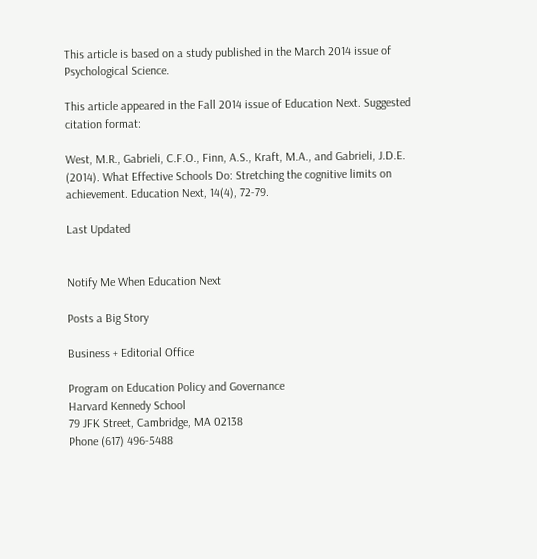This article is based on a study published in the March 2014 issue of Psychological Science.

This article appeared in the Fall 2014 issue of Education Next. Suggested citation format:

West, M.R., Gabrieli, C.F.O., Finn, A.S., Kraft, M.A., and Gabrieli, J.D.E. (2014). What Effective Schools Do: Stretching the cognitive limits on achievement. Education Next, 14(4), 72-79.

Last Updated


Notify Me When Education Next

Posts a Big Story

Business + Editorial Office

Program on Education Policy and Governance
Harvard Kennedy School
79 JFK Street, Cambridge, MA 02138
Phone (617) 496-5488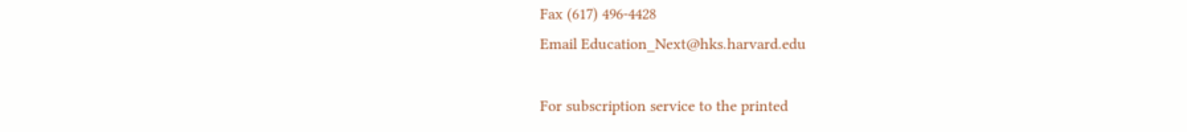Fax (617) 496-4428
Email Education_Next@hks.harvard.edu

For subscription service to the printed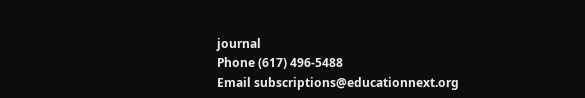journal
Phone (617) 496-5488
Email subscriptions@educationnext.org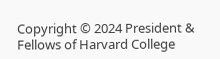Copyright © 2024 President & Fellows of Harvard College